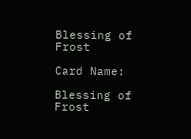Blessing of Frost

Card Name:

Blessing of Frost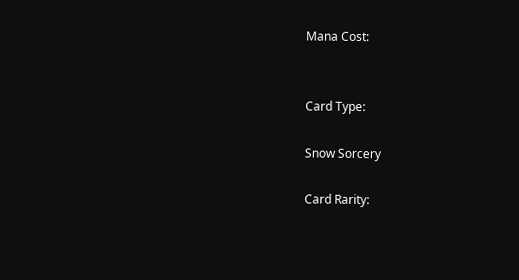Mana Cost:


Card Type:

Snow Sorcery

Card Rarity: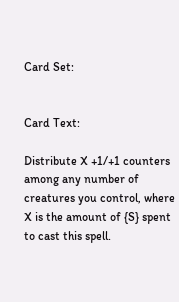Card Set:


Card Text:

Distribute X +1/+1 counters among any number of creatures you control, where X is the amount of {S} spent to cast this spell.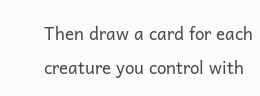Then draw a card for each creature you control with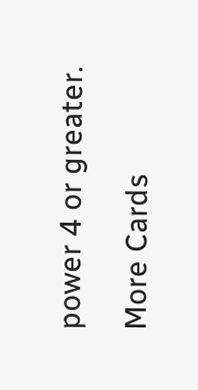power 4 or greater.

More Cards